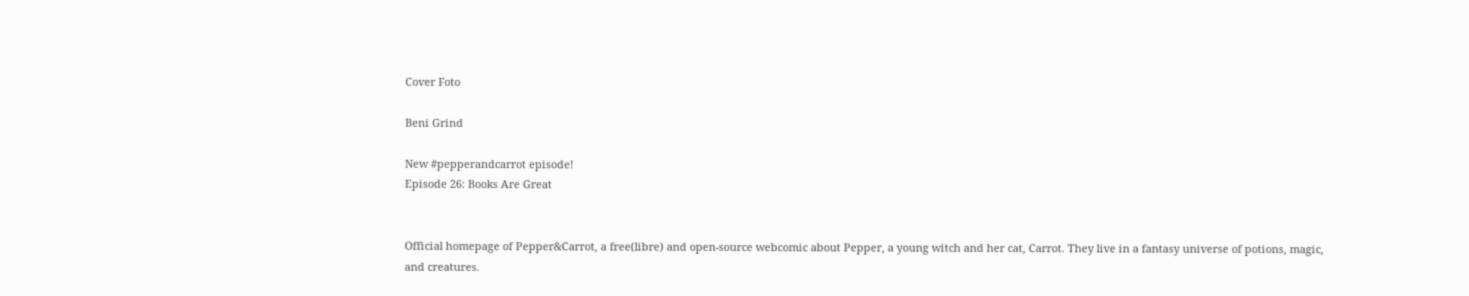Cover Foto

Beni Grind

New #pepperandcarrot episode!
Episode 26: Books Are Great


Official homepage of Pepper&Carrot, a free(libre) and open-source webcomic about Pepper, a young witch and her cat, Carrot. They live in a fantasy universe of potions, magic, and creatures.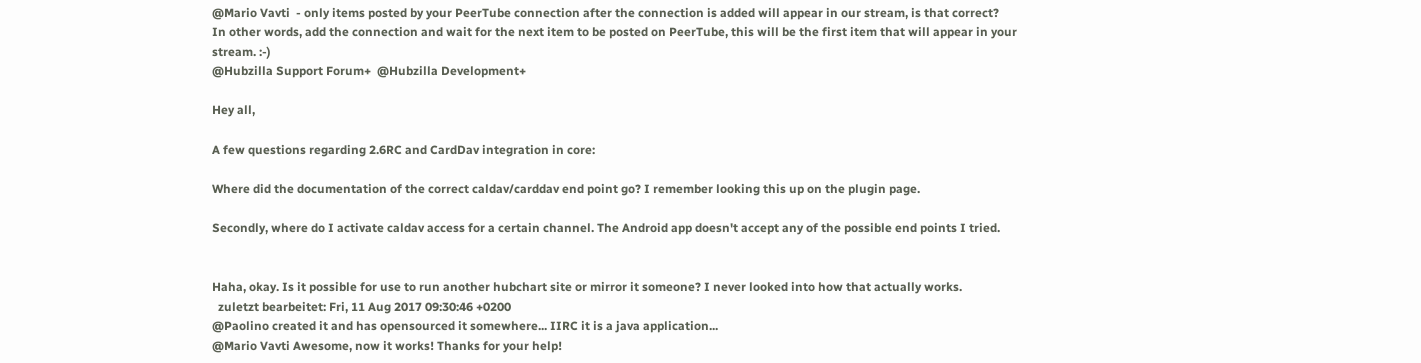@Mario Vavti  - only items posted by your PeerTube connection after the connection is added will appear in our stream, is that correct?
In other words, add the connection and wait for the next item to be posted on PeerTube, this will be the first item that will appear in your stream. :-)
@Hubzilla Support Forum+  @Hubzilla Development+

Hey all,

A few questions regarding 2.6RC and CardDav integration in core:

Where did the documentation of the correct caldav/carddav end point go? I remember looking this up on the plugin page.

Secondly, where do I activate caldav access for a certain channel. The Android app doesn't accept any of the possible end points I tried.


Haha, okay. Is it possible for use to run another hubchart site or mirror it someone? I never looked into how that actually works.
  zuletzt bearbeitet: Fri, 11 Aug 2017 09:30:46 +0200
@Paolino created it and has opensourced it somewhere... IIRC it is a java application...
@Mario Vavti Awesome, now it works! Thanks for your help!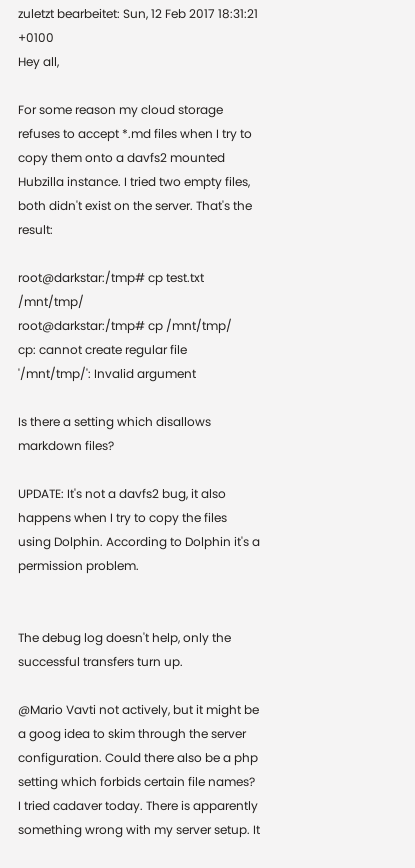zuletzt bearbeitet: Sun, 12 Feb 2017 18:31:21 +0100
Hey all,

For some reason my cloud storage refuses to accept *.md files when I try to copy them onto a davfs2 mounted Hubzilla instance. I tried two empty files, both didn't exist on the server. That's the result:

root@darkstar:/tmp# cp test.txt /mnt/tmp/
root@darkstar:/tmp# cp /mnt/tmp/
cp: cannot create regular file '/mnt/tmp/': Invalid argument

Is there a setting which disallows markdown files?

UPDATE: It's not a davfs2 bug, it also happens when I try to copy the files using Dolphin. According to Dolphin it's a permission problem.


The debug log doesn't help, only the successful transfers turn up.

@Mario Vavti not actively, but it might be a goog idea to skim through the server configuration. Could there also be a php setting which forbids certain file names?
I tried cadaver today. There is apparently something wrong with my server setup. It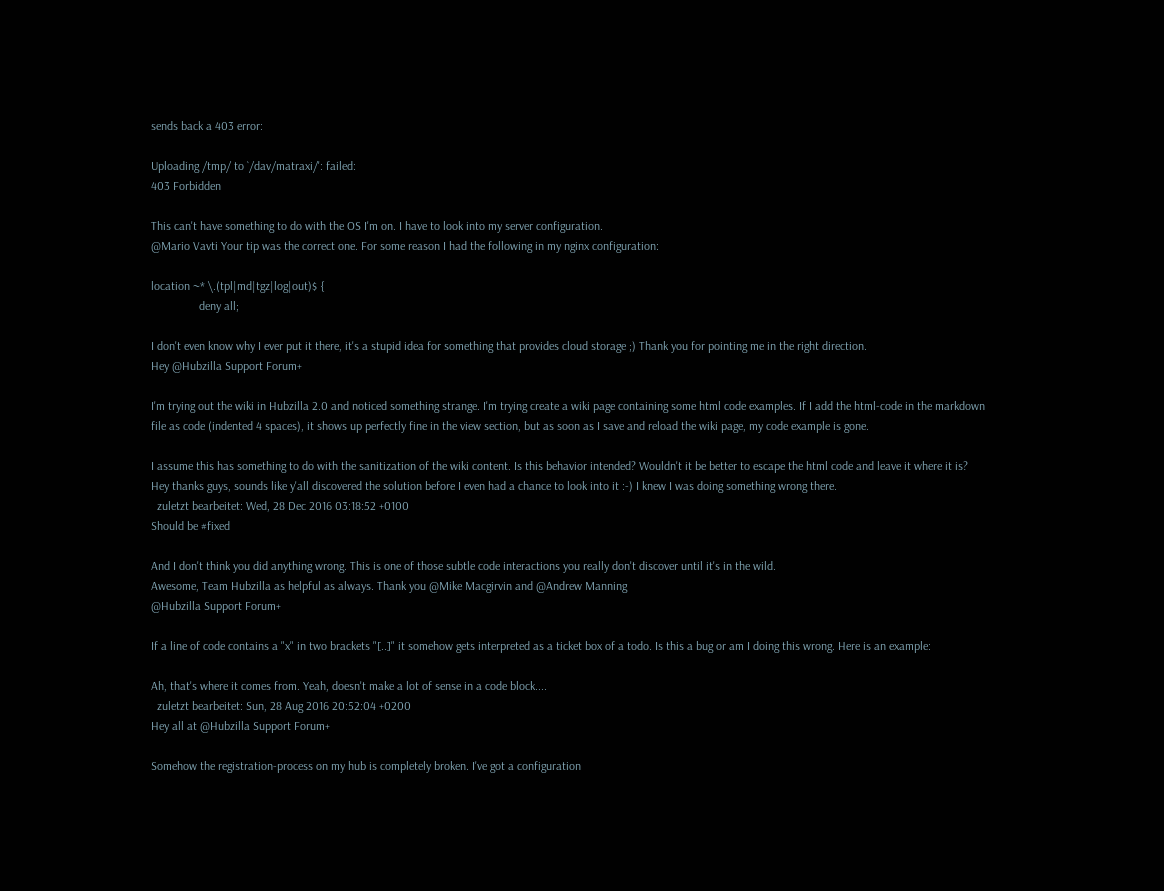sends back a 403 error:

Uploading /tmp/ to `/dav/matraxi/': failed:
403 Forbidden

This can't have something to do with the OS I'm on. I have to look into my server configuration.
@Mario Vavti Your tip was the correct one. For some reason I had the following in my nginx configuration:

location ~* \.(tpl|md|tgz|log|out)$ {
                deny all;

I don't even know why I ever put it there, it's a stupid idea for something that provides cloud storage ;) Thank you for pointing me in the right direction.
Hey @Hubzilla Support Forum+

I'm trying out the wiki in Hubzilla 2.0 and noticed something strange. I'm trying create a wiki page containing some html code examples. If I add the html-code in the markdown file as code (indented 4 spaces), it shows up perfectly fine in the view section, but as soon as I save and reload the wiki page, my code example is gone.

I assume this has something to do with the sanitization of the wiki content. Is this behavior intended? Wouldn't it be better to escape the html code and leave it where it is?
Hey thanks guys, sounds like y'all discovered the solution before I even had a chance to look into it :-) I knew I was doing something wrong there.
  zuletzt bearbeitet: Wed, 28 Dec 2016 03:18:52 +0100
Should be #fixed

And I don't think you did anything wrong. This is one of those subtle code interactions you really don't discover until it's in the wild.
Awesome, Team Hubzilla as helpful as always. Thank you @Mike Macgirvin and @Andrew Manning
@Hubzilla Support Forum+

If a line of code contains a "x" in two brackets "[..]" it somehow gets interpreted as a ticket box of a todo. Is this a bug or am I doing this wrong. Here is an example:

Ah, that's where it comes from. Yeah, doesn't make a lot of sense in a code block....
  zuletzt bearbeitet: Sun, 28 Aug 2016 20:52:04 +0200
Hey all at @Hubzilla Support Forum+

Somehow the registration-process on my hub is completely broken. I've got a configuration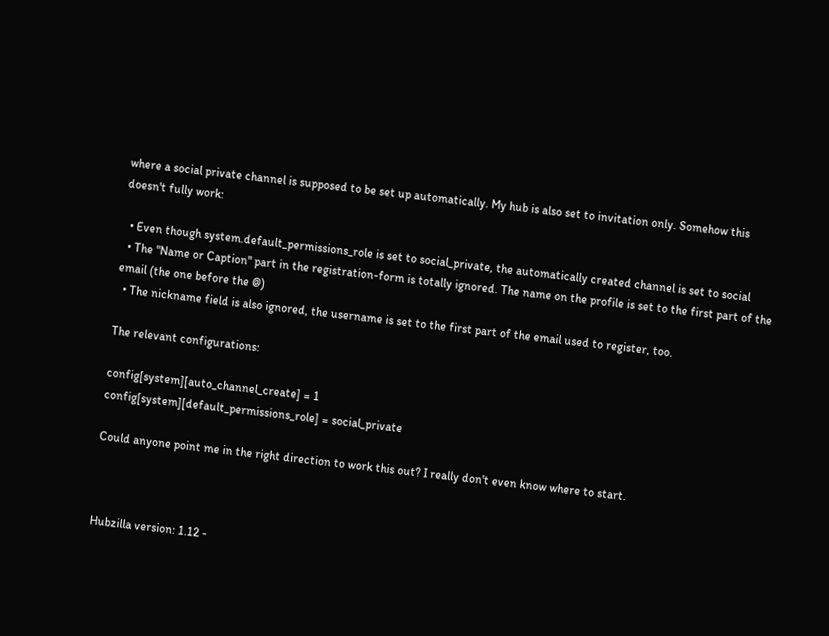where a social private channel is supposed to be set up automatically. My hub is also set to invitation only. Somehow this doesn't fully work:

  • Even though system.default_permissions_role is set to social_private, the automatically created channel is set to social
  • The "Name or Caption" part in the registration-form is totally ignored. The name on the profile is set to the first part of the email (the one before the @)
  • The nickname field is also ignored, the username is set to the first part of the email used to register, too.

The relevant configurations:

config[system][auto_channel_create] = 1
config[system][default_permissions_role] = social_private

Could anyone point me in the right direction to work this out? I really don't even know where to start.



Hubzilla version: 1.12 -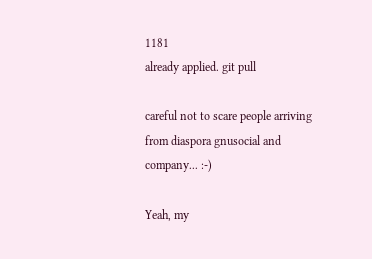1181
already applied. git pull

careful not to scare people arriving from diaspora gnusocial and company... :-)

Yeah, my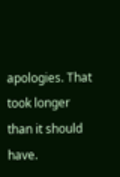apologies. That took longer than it should have.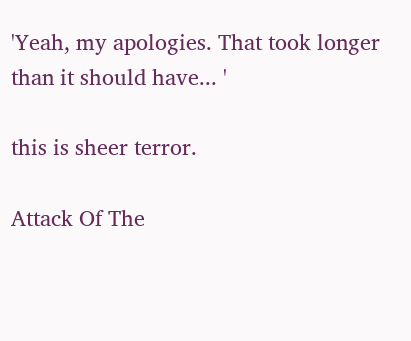'Yeah, my apologies. That took longer than it should have... '

this is sheer terror.

Attack Of The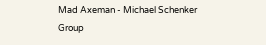Mad Axeman - Michael Schenker Group